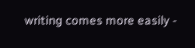writing comes more easily -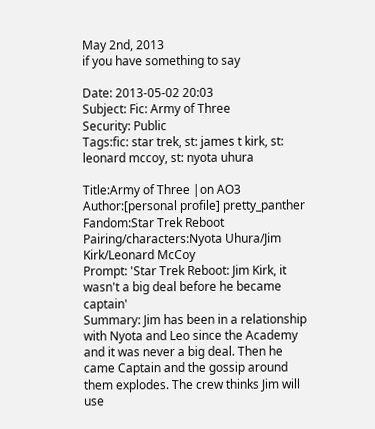May 2nd, 2013
if you have something to say

Date: 2013-05-02 20:03
Subject: Fic: Army of Three
Security: Public
Tags:fic: star trek, st: james t kirk, st: leonard mccoy, st: nyota uhura

Title:Army of Three |on AO3
Author:[personal profile] pretty_panther
Fandom:Star Trek Reboot
Pairing/characters:Nyota Uhura/Jim Kirk/Leonard McCoy
Prompt: 'Star Trek Reboot: Jim Kirk, it wasn't a big deal before he became captain'
Summary: Jim has been in a relationship with Nyota and Leo since the Academy and it was never a big deal. Then he came Captain and the gossip around them explodes. The crew thinks Jim will use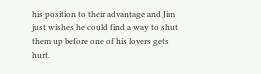his position to their advantage and Jim just wishes he could find a way to shut them up before one of his lovers gets hurt.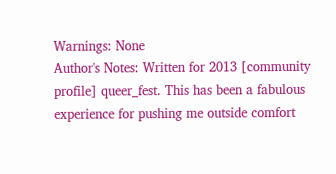Warnings: None
Author's Notes: Written for 2013 [community profile] queer_fest. This has been a fabulous experience for pushing me outside comfort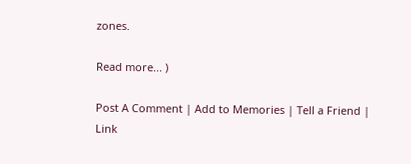zones.

Read more... )

Post A Comment | Add to Memories | Tell a Friend | Link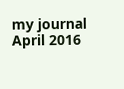my journal
April 2016